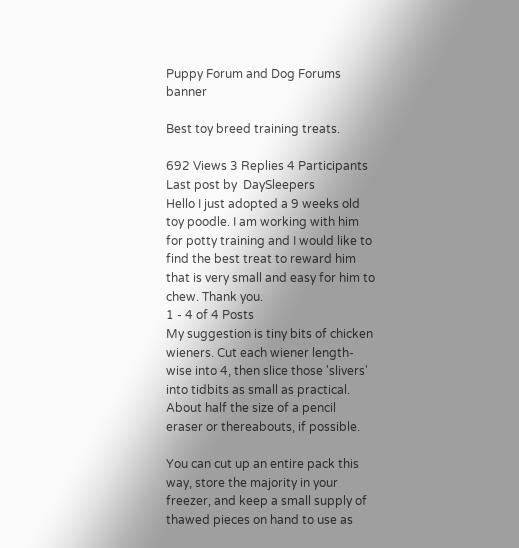Puppy Forum and Dog Forums banner

Best toy breed training treats.

692 Views 3 Replies 4 Participants Last post by  DaySleepers
Hello I just adopted a 9 weeks old toy poodle. I am working with him for potty training and I would like to find the best treat to reward him that is very small and easy for him to chew. Thank you.
1 - 4 of 4 Posts
My suggestion is tiny bits of chicken wieners. Cut each wiener length-wise into 4, then slice those 'slivers' into tidbits as small as practical. About half the size of a pencil eraser or thereabouts, if possible.

You can cut up an entire pack this way, store the majority in your freezer, and keep a small supply of thawed pieces on hand to use as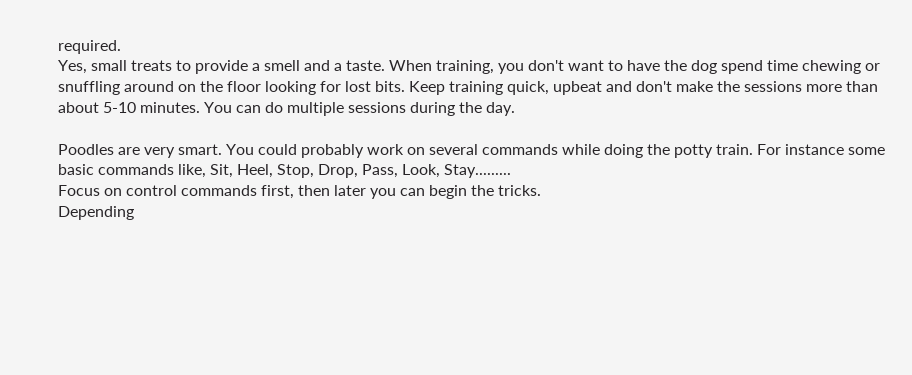required.
Yes, small treats to provide a smell and a taste. When training, you don't want to have the dog spend time chewing or snuffling around on the floor looking for lost bits. Keep training quick, upbeat and don't make the sessions more than about 5-10 minutes. You can do multiple sessions during the day.

Poodles are very smart. You could probably work on several commands while doing the potty train. For instance some basic commands like, Sit, Heel, Stop, Drop, Pass, Look, Stay.........
Focus on control commands first, then later you can begin the tricks.
Depending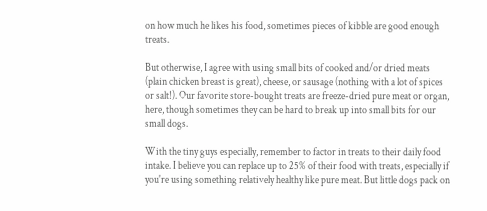on how much he likes his food, sometimes pieces of kibble are good enough treats.

But otherwise, I agree with using small bits of cooked and/or dried meats (plain chicken breast is great), cheese, or sausage (nothing with a lot of spices or salt!). Our favorite store-bought treats are freeze-dried pure meat or organ, here, though sometimes they can be hard to break up into small bits for our small dogs.

With the tiny guys especially, remember to factor in treats to their daily food intake. I believe you can replace up to 25% of their food with treats, especially if you're using something relatively healthy like pure meat. But little dogs pack on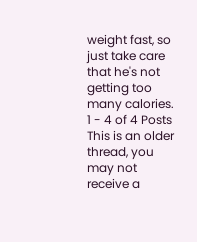weight fast, so just take care that he's not getting too many calories.
1 - 4 of 4 Posts
This is an older thread, you may not receive a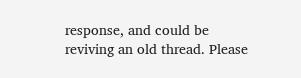response, and could be reviving an old thread. Please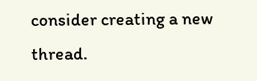consider creating a new thread.